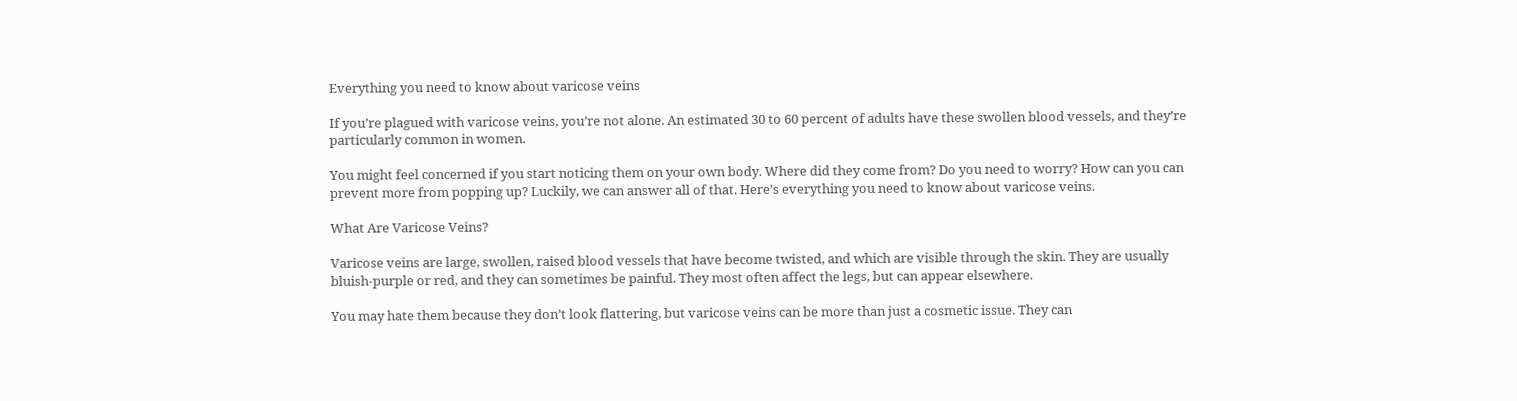Everything you need to know about varicose veins

If you’re plagued with varicose veins, you’re not alone. An estimated 30 to 60 percent of adults have these swollen blood vessels, and they’re particularly common in women.

You might feel concerned if you start noticing them on your own body. Where did they come from? Do you need to worry? How can you can prevent more from popping up? Luckily, we can answer all of that. Here’s everything you need to know about varicose veins.

What Are Varicose Veins?

Varicose veins are large, swollen, raised blood vessels that have become twisted, and which are visible through the skin. They are usually bluish-purple or red, and they can sometimes be painful. They most often affect the legs, but can appear elsewhere.

You may hate them because they don’t look flattering, but varicose veins can be more than just a cosmetic issue. They can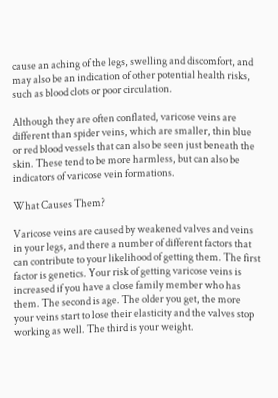cause an aching of the legs, swelling and discomfort, and may also be an indication of other potential health risks, such as blood clots or poor circulation.

Although they are often conflated, varicose veins are different than spider veins, which are smaller, thin blue or red blood vessels that can also be seen just beneath the skin. These tend to be more harmless, but can also be indicators of varicose vein formations.

What Causes Them?

Varicose veins are caused by weakened valves and veins in your legs, and there a number of different factors that can contribute to your likelihood of getting them. The first factor is genetics. Your risk of getting varicose veins is increased if you have a close family member who has them. The second is age. The older you get, the more your veins start to lose their elasticity and the valves stop working as well. The third is your weight.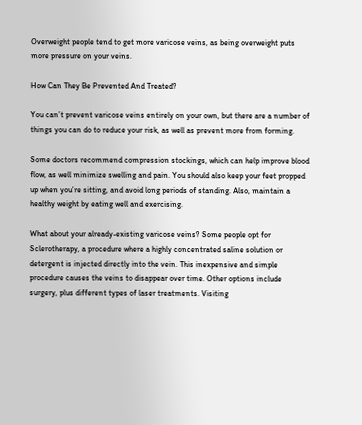Overweight people tend to get more varicose veins, as being overweight puts more pressure on your veins.

How Can They Be Prevented And Treated?

You can’t prevent varicose veins entirely on your own, but there are a number of things you can do to reduce your risk, as well as prevent more from forming.

Some doctors recommend compression stockings, which can help improve blood flow, as well minimize swelling and pain. You should also keep your feet propped up when you’re sitting, and avoid long periods of standing. Also, maintain a healthy weight by eating well and exercising.

What about your already-existing varicose veins? Some people opt for Sclerotherapy, a procedure where a highly concentrated saline solution or detergent is injected directly into the vein. This inexpensive and simple procedure causes the veins to disappear over time. Other options include surgery, plus different types of laser treatments. Visiting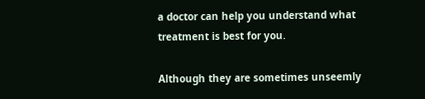a doctor can help you understand what treatment is best for you.

Although they are sometimes unseemly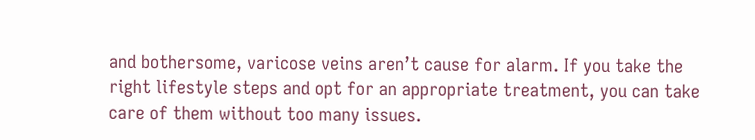and bothersome, varicose veins aren’t cause for alarm. If you take the right lifestyle steps and opt for an appropriate treatment, you can take care of them without too many issues.